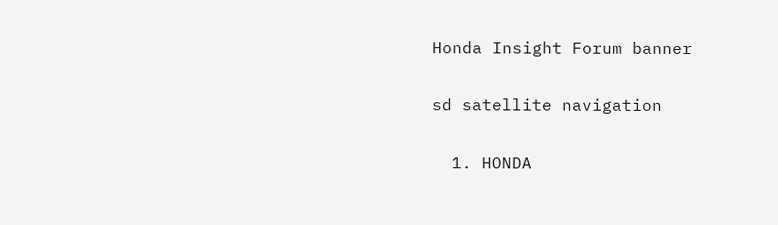Honda Insight Forum banner

sd satellite navigation

  1. HONDA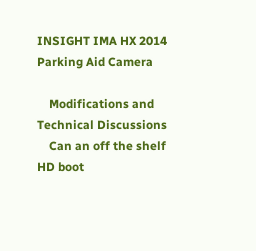INSIGHT IMA HX 2014 Parking Aid Camera

    Modifications and Technical Discussions
    Can an off the shelf HD boot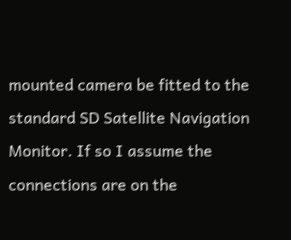mounted camera be fitted to the standard SD Satellite Navigation Monitor. If so I assume the connections are on the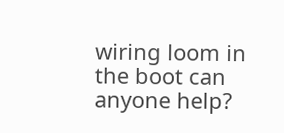wiring loom in the boot can anyone help?